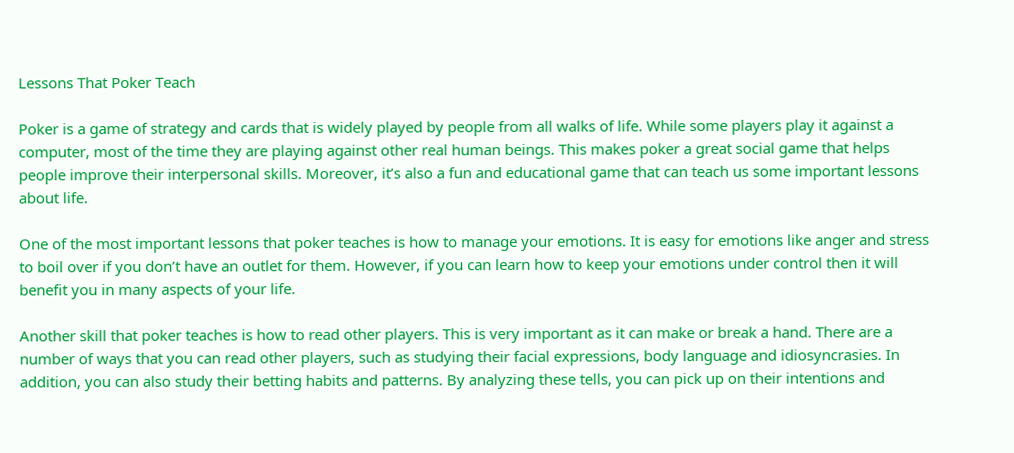Lessons That Poker Teach

Poker is a game of strategy and cards that is widely played by people from all walks of life. While some players play it against a computer, most of the time they are playing against other real human beings. This makes poker a great social game that helps people improve their interpersonal skills. Moreover, it’s also a fun and educational game that can teach us some important lessons about life.

One of the most important lessons that poker teaches is how to manage your emotions. It is easy for emotions like anger and stress to boil over if you don’t have an outlet for them. However, if you can learn how to keep your emotions under control then it will benefit you in many aspects of your life.

Another skill that poker teaches is how to read other players. This is very important as it can make or break a hand. There are a number of ways that you can read other players, such as studying their facial expressions, body language and idiosyncrasies. In addition, you can also study their betting habits and patterns. By analyzing these tells, you can pick up on their intentions and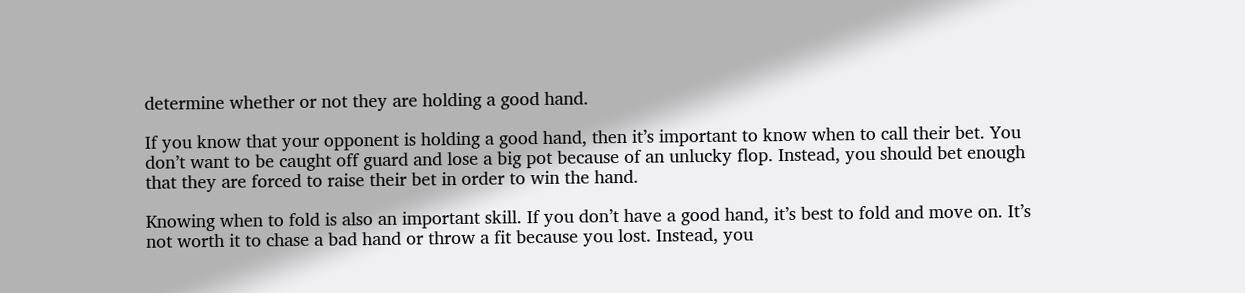determine whether or not they are holding a good hand.

If you know that your opponent is holding a good hand, then it’s important to know when to call their bet. You don’t want to be caught off guard and lose a big pot because of an unlucky flop. Instead, you should bet enough that they are forced to raise their bet in order to win the hand.

Knowing when to fold is also an important skill. If you don’t have a good hand, it’s best to fold and move on. It’s not worth it to chase a bad hand or throw a fit because you lost. Instead, you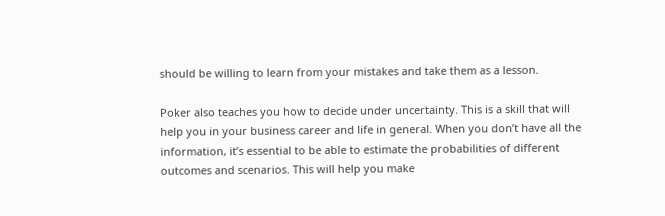should be willing to learn from your mistakes and take them as a lesson.

Poker also teaches you how to decide under uncertainty. This is a skill that will help you in your business career and life in general. When you don’t have all the information, it’s essential to be able to estimate the probabilities of different outcomes and scenarios. This will help you make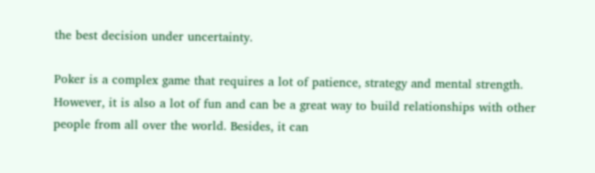the best decision under uncertainty.

Poker is a complex game that requires a lot of patience, strategy and mental strength. However, it is also a lot of fun and can be a great way to build relationships with other people from all over the world. Besides, it can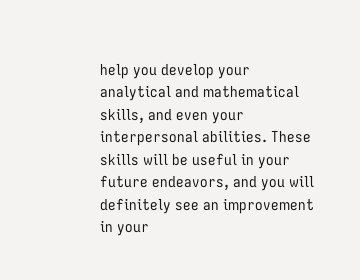help you develop your analytical and mathematical skills, and even your interpersonal abilities. These skills will be useful in your future endeavors, and you will definitely see an improvement in your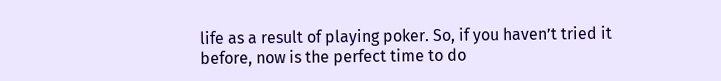life as a result of playing poker. So, if you haven’t tried it before, now is the perfect time to do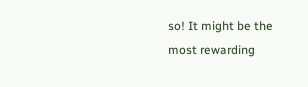so! It might be the most rewarding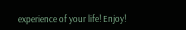experience of your life! Enjoy!